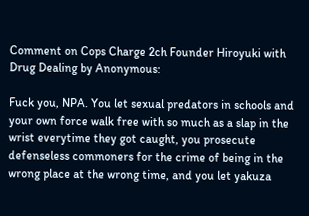Comment on Cops Charge 2ch Founder Hiroyuki with Drug Dealing by Anonymous:

Fuck you, NPA. You let sexual predators in schools and your own force walk free with so much as a slap in the wrist everytime they got caught, you prosecute defenseless commoners for the crime of being in the wrong place at the wrong time, and you let yakuza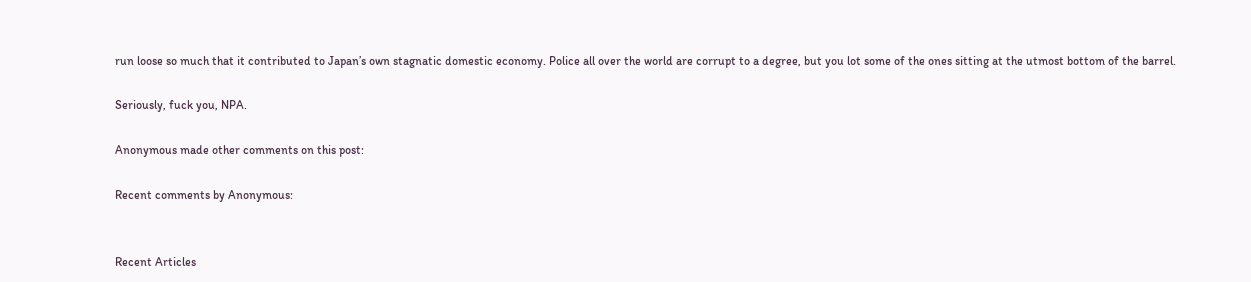run loose so much that it contributed to Japan’s own stagnatic domestic economy. Police all over the world are corrupt to a degree, but you lot some of the ones sitting at the utmost bottom of the barrel.

Seriously, fuck you, NPA.

Anonymous made other comments on this post:

Recent comments by Anonymous:


Recent Articles